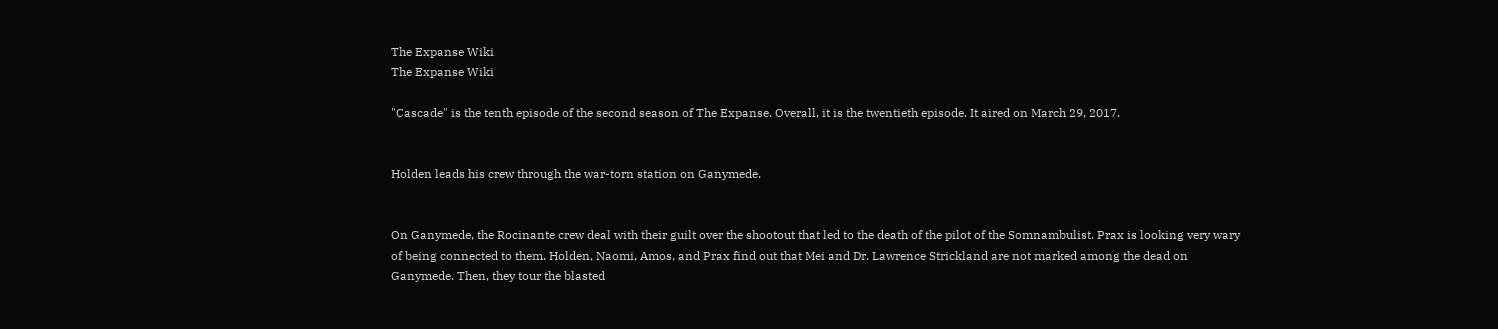The Expanse Wiki
The Expanse Wiki

"Cascade" is the tenth episode of the second season of The Expanse. Overall, it is the twentieth episode. It aired on March 29, 2017.


Holden leads his crew through the war-torn station on Ganymede.


On Ganymede, the Rocinante crew deal with their guilt over the shootout that led to the death of the pilot of the Somnambulist. Prax is looking very wary of being connected to them. Holden, Naomi, Amos, and Prax find out that Mei and Dr. Lawrence Strickland are not marked among the dead on Ganymede. Then, they tour the blasted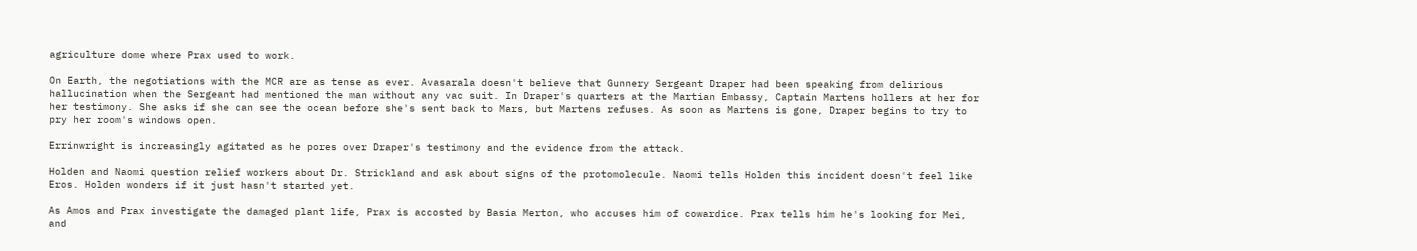agriculture dome where Prax used to work.

On Earth, the negotiations with the MCR are as tense as ever. Avasarala doesn't believe that Gunnery Sergeant Draper had been speaking from delirious hallucination when the Sergeant had mentioned the man without any vac suit. In Draper's quarters at the Martian Embassy, Captain Martens hollers at her for her testimony. She asks if she can see the ocean before she's sent back to Mars, but Martens refuses. As soon as Martens is gone, Draper begins to try to pry her room's windows open.

Errinwright is increasingly agitated as he pores over Draper's testimony and the evidence from the attack.

Holden and Naomi question relief workers about Dr. Strickland and ask about signs of the protomolecule. Naomi tells Holden this incident doesn't feel like Eros. Holden wonders if it just hasn't started yet.

As Amos and Prax investigate the damaged plant life, Prax is accosted by Basia Merton, who accuses him of cowardice. Prax tells him he's looking for Mei, and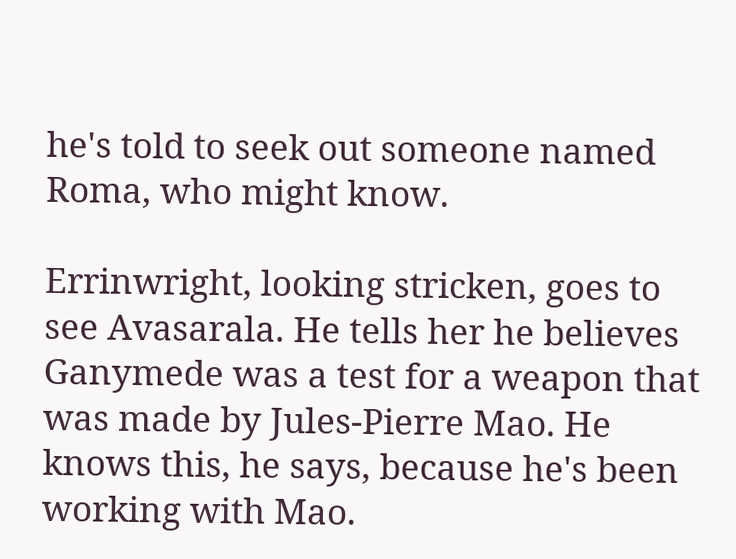he's told to seek out someone named Roma, who might know.

Errinwright, looking stricken, goes to see Avasarala. He tells her he believes Ganymede was a test for a weapon that was made by Jules-Pierre Mao. He knows this, he says, because he's been working with Mao.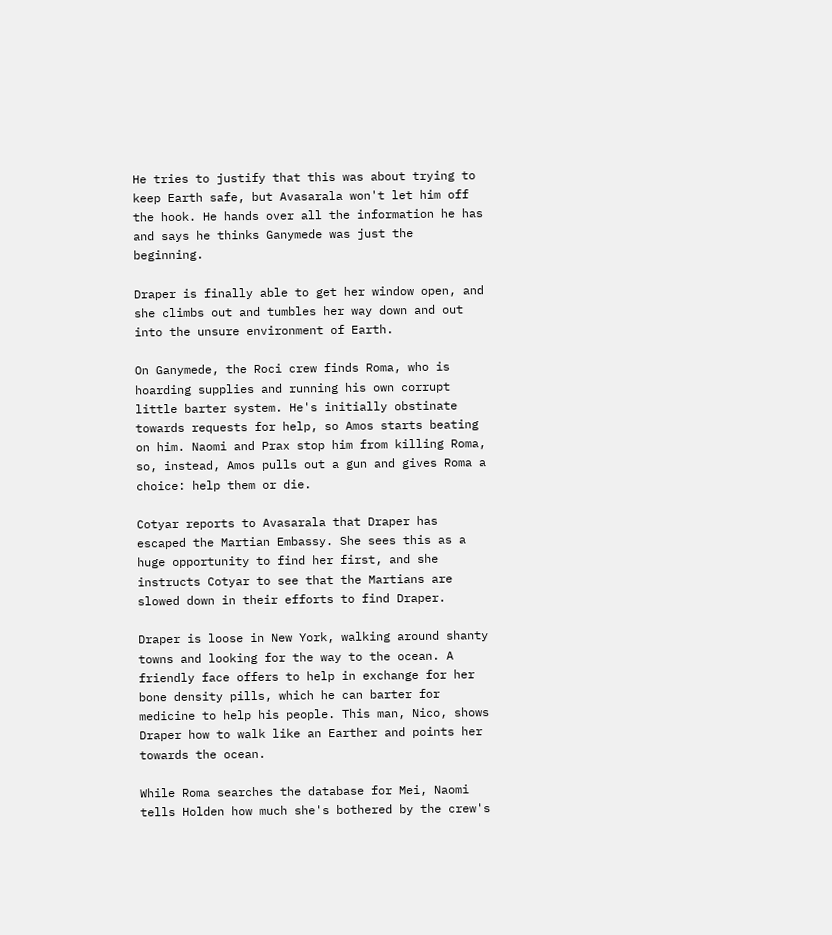He tries to justify that this was about trying to keep Earth safe, but Avasarala won't let him off the hook. He hands over all the information he has and says he thinks Ganymede was just the beginning.

Draper is finally able to get her window open, and she climbs out and tumbles her way down and out into the unsure environment of Earth.

On Ganymede, the Roci crew finds Roma, who is hoarding supplies and running his own corrupt little barter system. He's initially obstinate towards requests for help, so Amos starts beating on him. Naomi and Prax stop him from killing Roma, so, instead, Amos pulls out a gun and gives Roma a choice: help them or die.

Cotyar reports to Avasarala that Draper has escaped the Martian Embassy. She sees this as a huge opportunity to find her first, and she instructs Cotyar to see that the Martians are slowed down in their efforts to find Draper.

Draper is loose in New York, walking around shanty towns and looking for the way to the ocean. A friendly face offers to help in exchange for her bone density pills, which he can barter for medicine to help his people. This man, Nico, shows Draper how to walk like an Earther and points her towards the ocean.

While Roma searches the database for Mei, Naomi tells Holden how much she's bothered by the crew's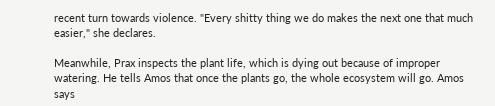recent turn towards violence. "Every shitty thing we do makes the next one that much easier," she declares.

Meanwhile, Prax inspects the plant life, which is dying out because of improper watering. He tells Amos that once the plants go, the whole ecosystem will go. Amos says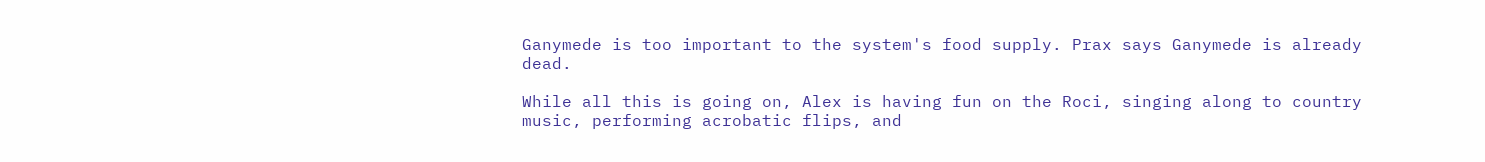Ganymede is too important to the system's food supply. Prax says Ganymede is already dead.

While all this is going on, Alex is having fun on the Roci, singing along to country music, performing acrobatic flips, and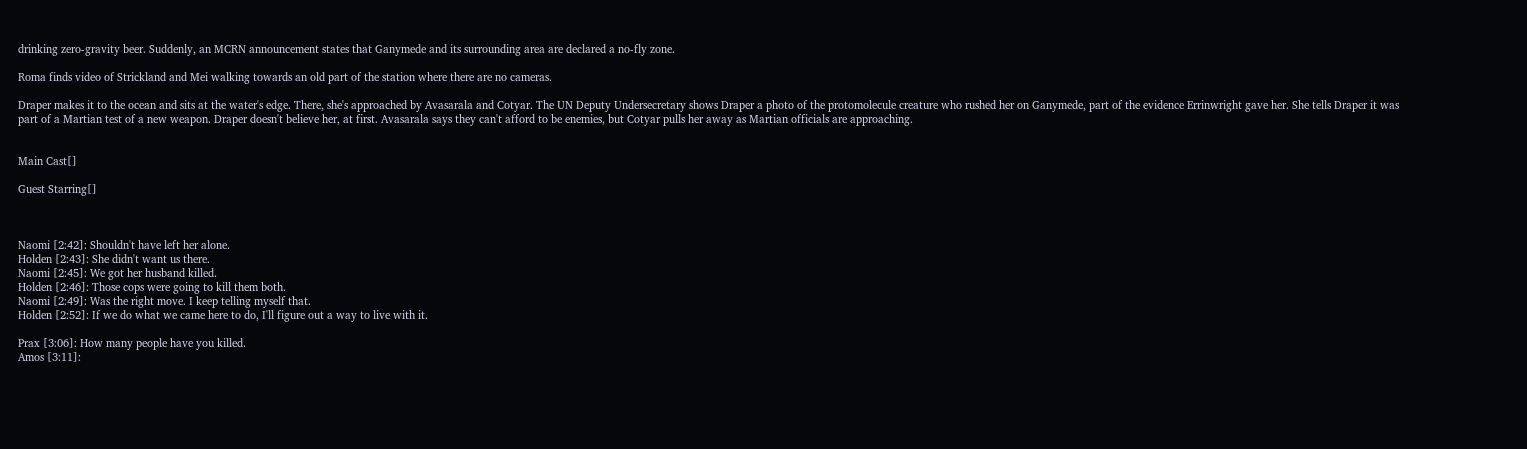drinking zero-gravity beer. Suddenly, an MCRN announcement states that Ganymede and its surrounding area are declared a no-fly zone.

Roma finds video of Strickland and Mei walking towards an old part of the station where there are no cameras.

Draper makes it to the ocean and sits at the water's edge. There, she's approached by Avasarala and Cotyar. The UN Deputy Undersecretary shows Draper a photo of the protomolecule creature who rushed her on Ganymede, part of the evidence Errinwright gave her. She tells Draper it was part of a Martian test of a new weapon. Draper doesn't believe her, at first. Avasarala says they can't afford to be enemies, but Cotyar pulls her away as Martian officials are approaching.


Main Cast[]

Guest Starring[]



Naomi [2:42]: Shouldn't have left her alone.
Holden [2:43]: She didn't want us there.
Naomi [2:45]: We got her husband killed.
Holden [2:46]: Those cops were going to kill them both.
Naomi [2:49]: Was the right move. I keep telling myself that.
Holden [2:52]: If we do what we came here to do, I'll figure out a way to live with it.

Prax [3:06]: How many people have you killed.
Amos [3:11]: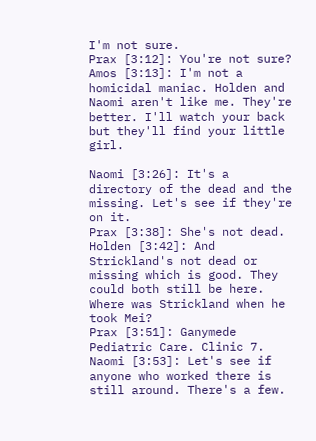I'm not sure.
Prax [3:12]: You're not sure?
Amos [3:13]: I'm not a homicidal maniac. Holden and Naomi aren't like me. They're better. I'll watch your back but they'll find your little girl.

Naomi [3:26]: It's a directory of the dead and the missing. Let's see if they're on it.
Prax [3:38]: She's not dead.
Holden [3:42]: And Strickland's not dead or missing which is good. They could both still be here. Where was Strickland when he took Mei?
Prax [3:51]: Ganymede Pediatric Care. Clinic 7.
Naomi [3:53]: Let's see if anyone who worked there is still around. There's a few.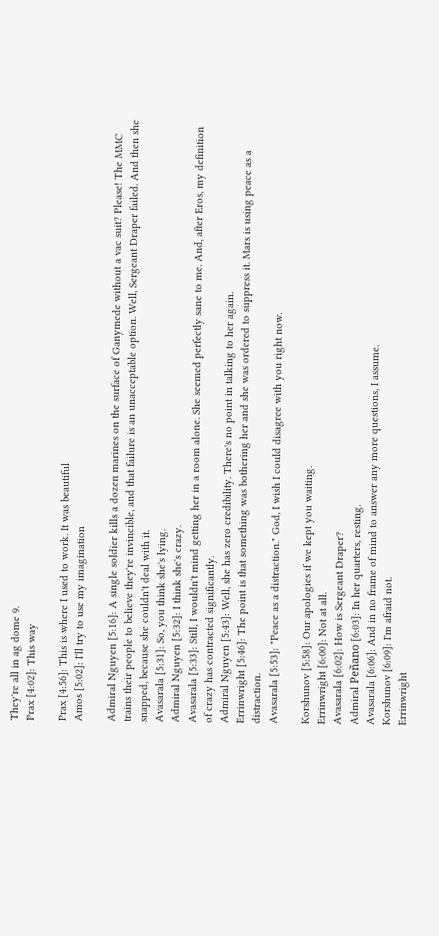They're all in ag dome 9.
Prax [4:02]: This way

Prax [4:56]: This is where I used to work. It was beautiful
Amos [5:02]: I'll try to use my imagination

Admiral Nguyen [5:16]: A single soldier kills a dozen marines on the surface of Ganymede without a vac suit? Please! The MMC trains their people to believe they're invincible, and that failure is an unacceptable option. Well, Sergeant Draper failed. And then she snapped, because she couldn't deal with it.
Avasarala [5:31]: So, you think she's lying.
Admiral Nguyen [5:32]: I think she's crazy.
Avasarala [5:33]: Still, I wouldn't mind getting her in a room alone. She seemed perfectly sane to me. And, after Eros, my definition of crazy has contracted significantly.
Admiral Nguyen [5:43]: Well, she has zero credibility. There's no point in talking to her again.
Errinwright [5:46]: The point is that something was bothering her and she was ordered to suppress it. Mars is using peace as a distraction.
Avasarala [5:53]: "Peace as a distraction." God, I wish I could disagree with you right now.

Korshunov [5:58]: Our apologies if we kept you waiting.
Errinwright [6:00]: Not at all.
Avasarala [6:02]: How is Sergeant Draper?
Admiral Peñano [6:03]: In her quarters, resting.
Avasarala [6:06]: And in no frame of mind to answer any more questions, I assume.
Korshunov [6:09]: I'm afraid not.
Errinwright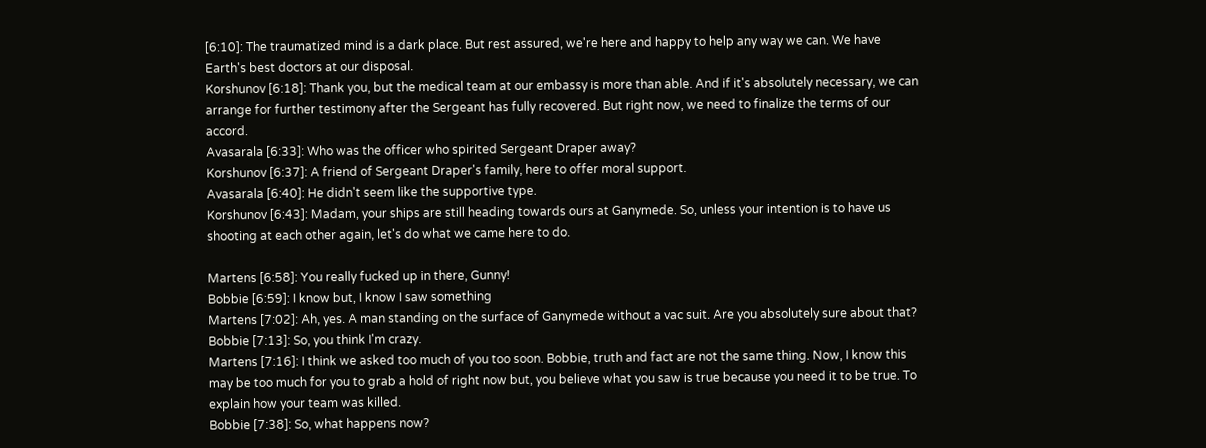[6:10]: The traumatized mind is a dark place. But rest assured, we're here and happy to help any way we can. We have Earth's best doctors at our disposal.
Korshunov [6:18]: Thank you, but the medical team at our embassy is more than able. And if it's absolutely necessary, we can arrange for further testimony after the Sergeant has fully recovered. But right now, we need to finalize the terms of our accord.
Avasarala [6:33]: Who was the officer who spirited Sergeant Draper away?
Korshunov [6:37]: A friend of Sergeant Draper's family, here to offer moral support.
Avasarala [6:40]: He didn't seem like the supportive type.
Korshunov [6:43]: Madam, your ships are still heading towards ours at Ganymede. So, unless your intention is to have us shooting at each other again, let's do what we came here to do.

Martens [6:58]: You really fucked up in there, Gunny!
Bobbie [6:59]: I know but, I know I saw something
Martens [7:02]: Ah, yes. A man standing on the surface of Ganymede without a vac suit. Are you absolutely sure about that?
Bobbie [7:13]: So, you think I'm crazy.
Martens [7:16]: I think we asked too much of you too soon. Bobbie, truth and fact are not the same thing. Now, I know this may be too much for you to grab a hold of right now but, you believe what you saw is true because you need it to be true. To explain how your team was killed.
Bobbie [7:38]: So, what happens now?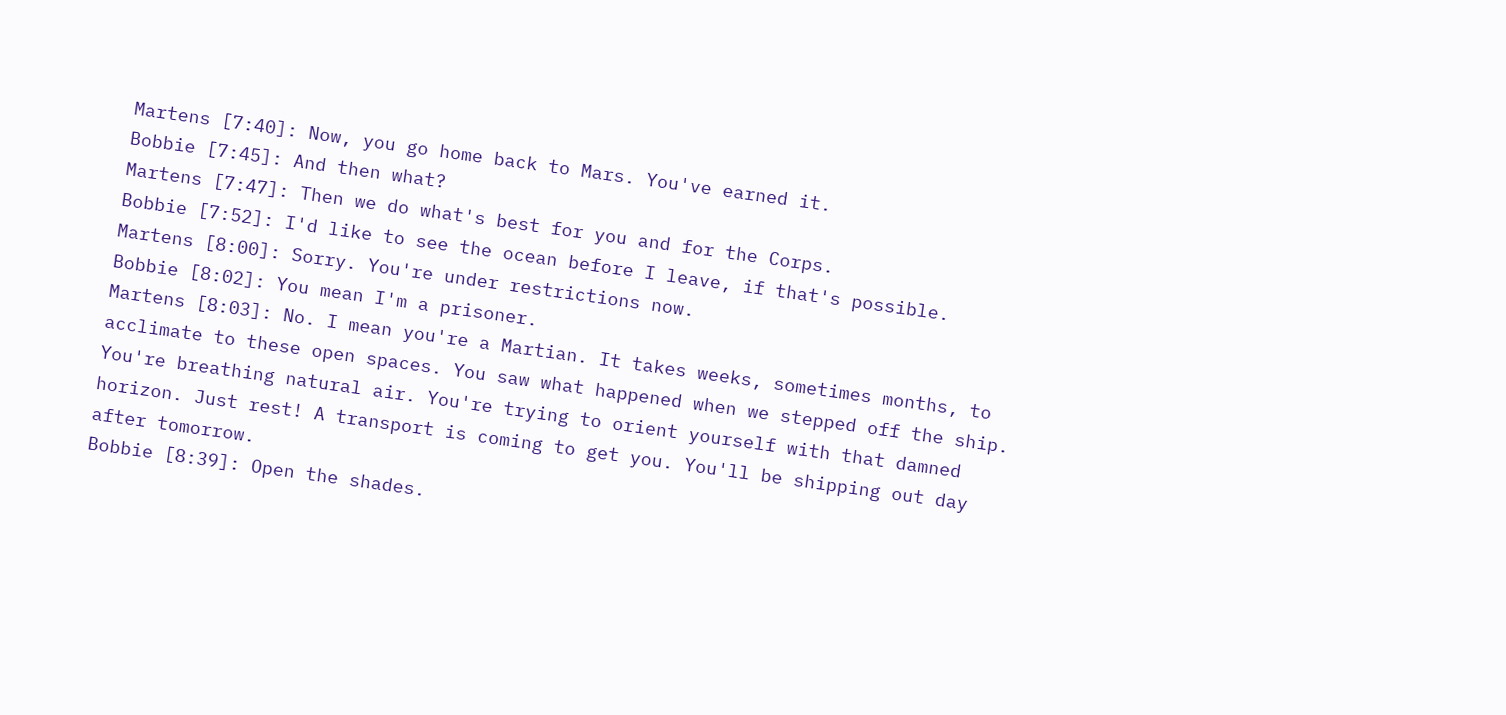Martens [7:40]: Now, you go home back to Mars. You've earned it.
Bobbie [7:45]: And then what?
Martens [7:47]: Then we do what's best for you and for the Corps.
Bobbie [7:52]: I'd like to see the ocean before I leave, if that's possible.
Martens [8:00]: Sorry. You're under restrictions now.
Bobbie [8:02]: You mean I'm a prisoner.
Martens [8:03]: No. I mean you're a Martian. It takes weeks, sometimes months, to acclimate to these open spaces. You saw what happened when we stepped off the ship. You're breathing natural air. You're trying to orient yourself with that damned horizon. Just rest! A transport is coming to get you. You'll be shipping out day after tomorrow.
Bobbie [8:39]: Open the shades.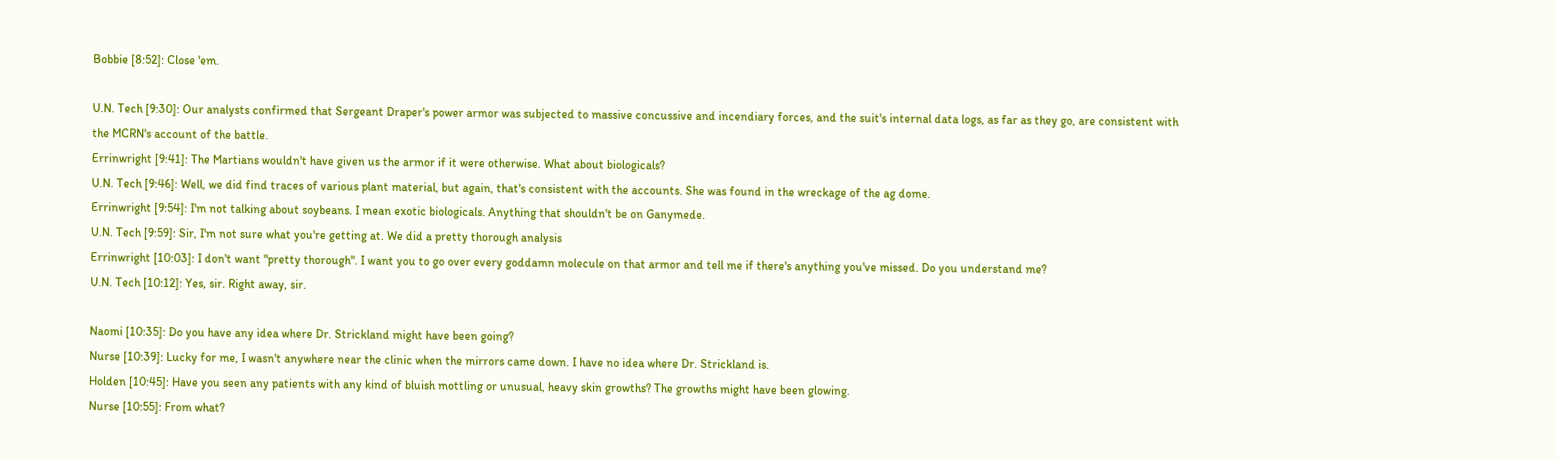Bobbie [8:52]: Close 'em.

U.N. Tech [9:30]: Our analysts confirmed that Sergeant Draper's power armor was subjected to massive concussive and incendiary forces, and the suit's internal data logs, as far as they go, are consistent with the MCRN's account of the battle.
Errinwright [9:41]: The Martians wouldn't have given us the armor if it were otherwise. What about biologicals?
U.N. Tech [9:46]: Well, we did find traces of various plant material, but again, that's consistent with the accounts. She was found in the wreckage of the ag dome.
Errinwright [9:54]: I'm not talking about soybeans. I mean exotic biologicals. Anything that shouldn't be on Ganymede.
U.N. Tech [9:59]: Sir, I'm not sure what you're getting at. We did a pretty thorough analysis
Errinwright [10:03]: I don't want "pretty thorough". I want you to go over every goddamn molecule on that armor and tell me if there's anything you've missed. Do you understand me?
U.N. Tech [10:12]: Yes, sir. Right away, sir.

Naomi [10:35]: Do you have any idea where Dr. Strickland might have been going?
Nurse [10:39]: Lucky for me, I wasn't anywhere near the clinic when the mirrors came down. I have no idea where Dr. Strickland is.
Holden [10:45]: Have you seen any patients with any kind of bluish mottling or unusual, heavy skin growths? The growths might have been glowing.
Nurse [10:55]: From what?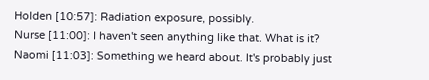Holden [10:57]: Radiation exposure, possibly.
Nurse [11:00]: I haven't seen anything like that. What is it?
Naomi [11:03]: Something we heard about. It's probably just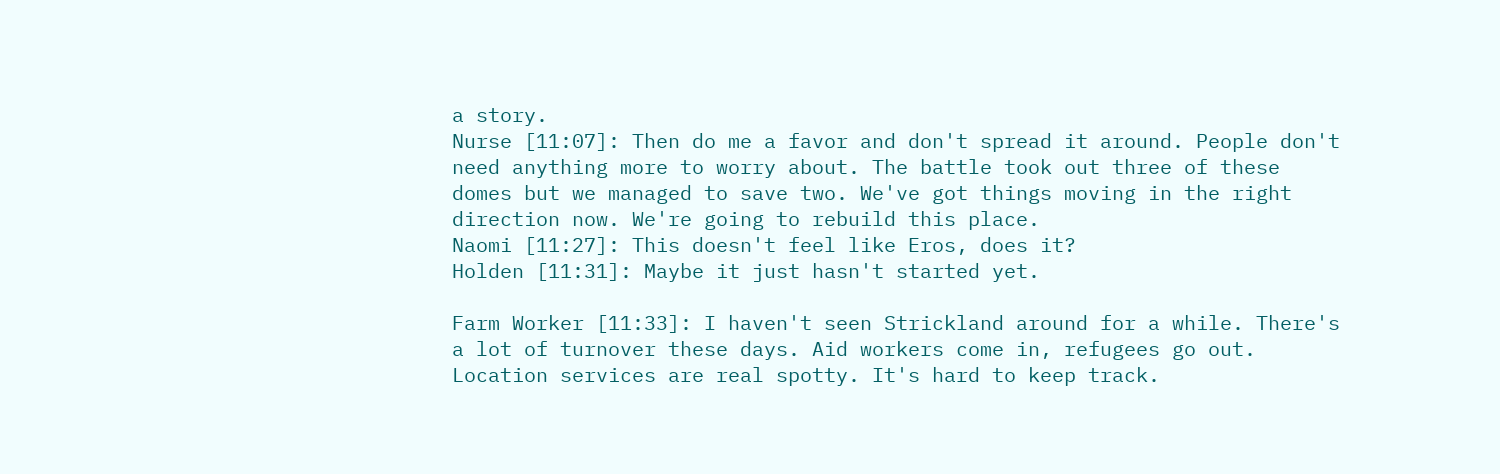a story.
Nurse [11:07]: Then do me a favor and don't spread it around. People don't need anything more to worry about. The battle took out three of these domes but we managed to save two. We've got things moving in the right direction now. We're going to rebuild this place.
Naomi [11:27]: This doesn't feel like Eros, does it?
Holden [11:31]: Maybe it just hasn't started yet.

Farm Worker [11:33]: I haven't seen Strickland around for a while. There's a lot of turnover these days. Aid workers come in, refugees go out. Location services are real spotty. It's hard to keep track.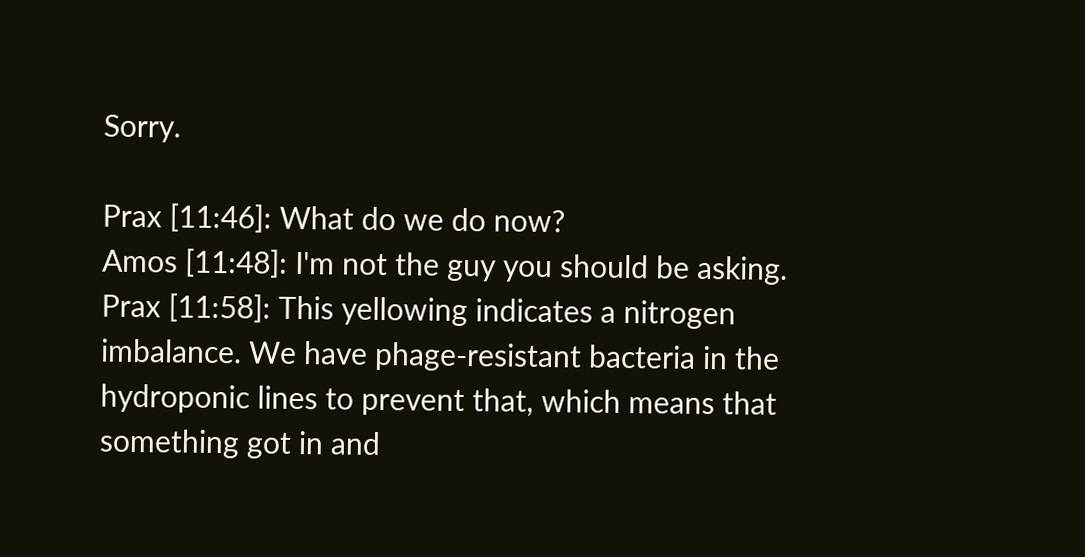Sorry.

Prax [11:46]: What do we do now?
Amos [11:48]: I'm not the guy you should be asking.
Prax [11:58]: This yellowing indicates a nitrogen imbalance. We have phage-resistant bacteria in the hydroponic lines to prevent that, which means that something got in and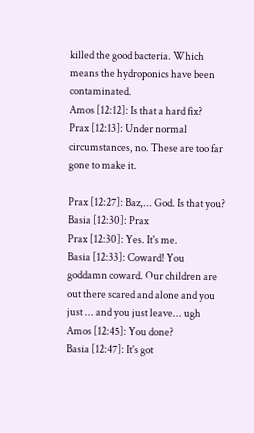killed the good bacteria. Which means the hydroponics have been contaminated.
Amos [12:12]: Is that a hard fix?
Prax [12:13]: Under normal circumstances, no. These are too far gone to make it.

Prax [12:27]: Baz,... God. Is that you?
Basia [12:30]: Prax
Prax [12:30]: Yes. It's me.
Basia [12:33]: Coward! You goddamn coward. Our children are out there scared and alone and you just ... and you just leave... ugh
Amos [12:45]: You done?
Basia [12:47]: It's got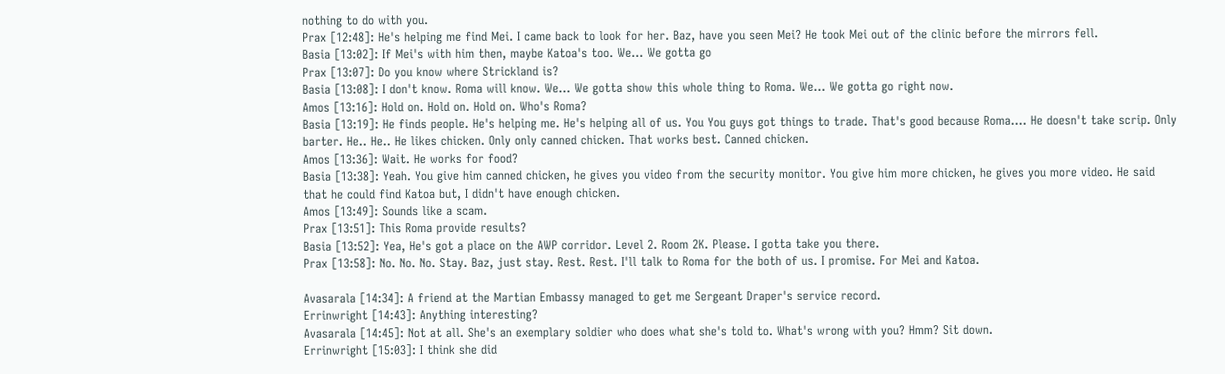nothing to do with you.
Prax [12:48]: He's helping me find Mei. I came back to look for her. Baz, have you seen Mei? He took Mei out of the clinic before the mirrors fell.
Basia [13:02]: If Mei's with him then, maybe Katoa's too. We... We gotta go
Prax [13:07]: Do you know where Strickland is?
Basia [13:08]: I don't know. Roma will know. We... We gotta show this whole thing to Roma. We... We gotta go right now.
Amos [13:16]: Hold on. Hold on. Hold on. Who's Roma?
Basia [13:19]: He finds people. He's helping me. He's helping all of us. You You guys got things to trade. That's good because Roma.... He doesn't take scrip. Only barter. He.. He.. He likes chicken. Only only canned chicken. That works best. Canned chicken.
Amos [13:36]: Wait. He works for food?
Basia [13:38]: Yeah. You give him canned chicken, he gives you video from the security monitor. You give him more chicken, he gives you more video. He said that he could find Katoa but, I didn't have enough chicken.
Amos [13:49]: Sounds like a scam.
Prax [13:51]: This Roma provide results?
Basia [13:52]: Yea, He's got a place on the AWP corridor. Level 2. Room 2K. Please. I gotta take you there.
Prax [13:58]: No. No. No. Stay. Baz, just stay. Rest. Rest. I'll talk to Roma for the both of us. I promise. For Mei and Katoa.

Avasarala [14:34]: A friend at the Martian Embassy managed to get me Sergeant Draper's service record.
Errinwright [14:43]: Anything interesting?
Avasarala [14:45]: Not at all. She's an exemplary soldier who does what she's told to. What's wrong with you? Hmm? Sit down.
Errinwright [15:03]: I think she did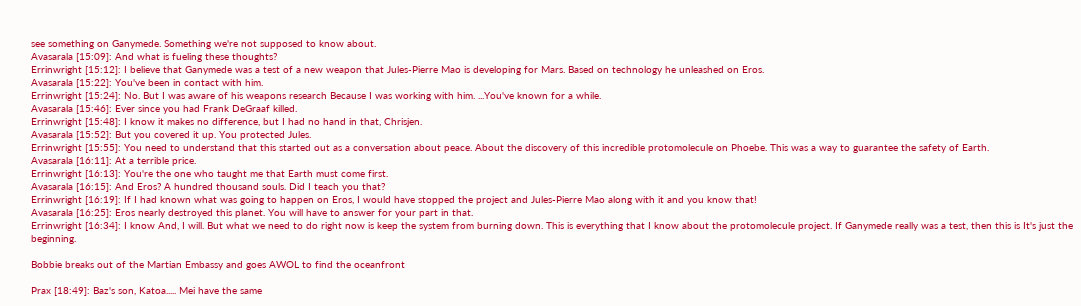see something on Ganymede. Something we're not supposed to know about.
Avasarala [15:09]: And what is fueling these thoughts?
Errinwright [15:12]: I believe that Ganymede was a test of a new weapon that Jules-Pierre Mao is developing for Mars. Based on technology he unleashed on Eros.
Avasarala [15:22]: You've been in contact with him.
Errinwright [15:24]: No. But I was aware of his weapons research Because I was working with him. ...You've known for a while.
Avasarala [15:46]: Ever since you had Frank DeGraaf killed.
Errinwright [15:48]: I know it makes no difference, but I had no hand in that, Chrisjen.
Avasarala [15:52]: But you covered it up. You protected Jules.
Errinwright [15:55]: You need to understand that this started out as a conversation about peace. About the discovery of this incredible protomolecule on Phoebe. This was a way to guarantee the safety of Earth.
Avasarala [16:11]: At a terrible price.
Errinwright [16:13]: You're the one who taught me that Earth must come first.
Avasarala [16:15]: And Eros? A hundred thousand souls. Did I teach you that?
Errinwright [16:19]: If I had known what was going to happen on Eros, I would have stopped the project and Jules-Pierre Mao along with it and you know that!
Avasarala [16:25]: Eros nearly destroyed this planet. You will have to answer for your part in that.
Errinwright [16:34]: I know And, I will. But what we need to do right now is keep the system from burning down. This is everything that I know about the protomolecule project. If Ganymede really was a test, then this is It's just the beginning.

Bobbie breaks out of the Martian Embassy and goes AWOL to find the oceanfront

Prax [18:49]: Baz's son, Katoa..... Mei have the same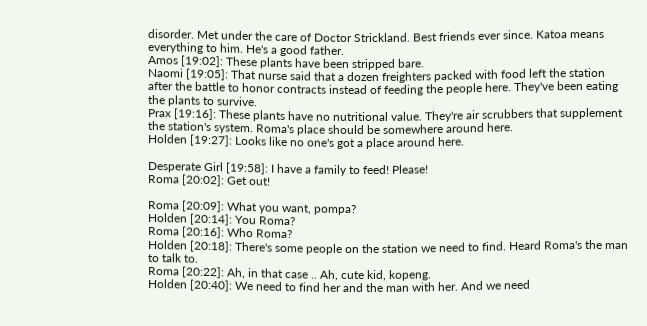disorder. Met under the care of Doctor Strickland. Best friends ever since. Katoa means everything to him. He's a good father.
Amos [19:02]: These plants have been stripped bare.
Naomi [19:05]: That nurse said that a dozen freighters packed with food left the station after the battle to honor contracts instead of feeding the people here. They've been eating the plants to survive.
Prax [19:16]: These plants have no nutritional value. They're air scrubbers that supplement the station's system. Roma's place should be somewhere around here.
Holden [19:27]: Looks like no one's got a place around here.

Desperate Girl [19:58]: I have a family to feed! Please!
Roma [20:02]: Get out!

Roma [20:09]: What you want, pompa?
Holden [20:14]: You Roma?
Roma [20:16]: Who Roma?
Holden [20:18]: There's some people on the station we need to find. Heard Roma's the man to talk to.
Roma [20:22]: Ah, in that case .. Ah, cute kid, kopeng.
Holden [20:40]: We need to find her and the man with her. And we need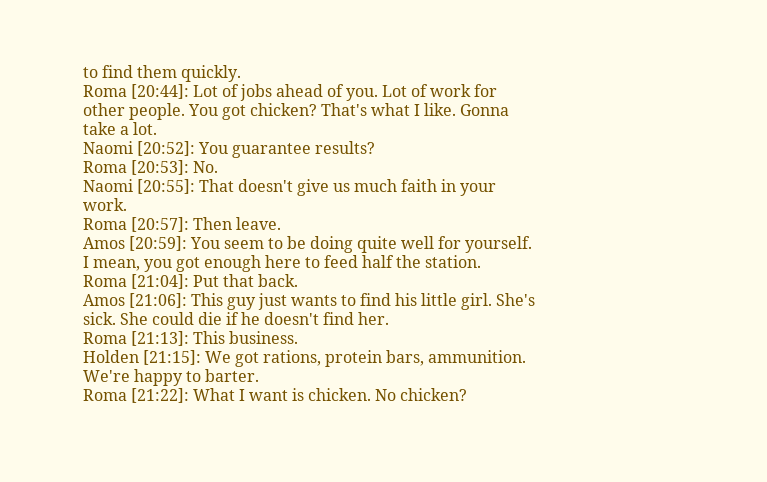to find them quickly.
Roma [20:44]: Lot of jobs ahead of you. Lot of work for other people. You got chicken? That's what I like. Gonna take a lot.
Naomi [20:52]: You guarantee results?
Roma [20:53]: No.
Naomi [20:55]: That doesn't give us much faith in your work.
Roma [20:57]: Then leave.
Amos [20:59]: You seem to be doing quite well for yourself. I mean, you got enough here to feed half the station.
Roma [21:04]: Put that back.
Amos [21:06]: This guy just wants to find his little girl. She's sick. She could die if he doesn't find her.
Roma [21:13]: This business.
Holden [21:15]: We got rations, protein bars, ammunition. We're happy to barter.
Roma [21:22]: What I want is chicken. No chicken?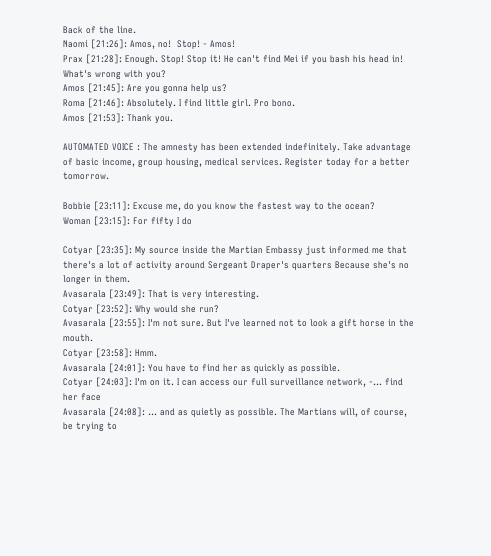Back of the line.
Naomi [21:26]: Amos, no!  Stop! - Amos!
Prax [21:28]: Enough. Stop! Stop it! He can't find Mei if you bash his head in! What's wrong with you?
Amos [21:45]: Are you gonna help us?
Roma [21:46]: Absolutely. I find little girl. Pro bono.
Amos [21:53]: Thank you.

AUTOMATED VOICE : The amnesty has been extended indefinitely. Take advantage of basic income, group housing, medical services. Register today for a better tomorrow.

Bobbie [23:11]: Excuse me, do you know the fastest way to the ocean?
Woman [23:15]: For fifty I do

Cotyar [23:35]: My source inside the Martian Embassy just informed me that there's a lot of activity around Sergeant Draper's quarters Because she's no longer in them.
Avasarala [23:49]: That is very interesting.
Cotyar [23:52]: Why would she run?
Avasarala [23:55]: I'm not sure. But I've learned not to look a gift horse in the mouth.
Cotyar [23:58]: Hmm.
Avasarala [24:01]: You have to find her as quickly as possible.
Cotyar [24:03]: I'm on it. I can access our full surveillance network, -... find her face
Avasarala [24:08]: ... and as quietly as possible. The Martians will, of course, be trying to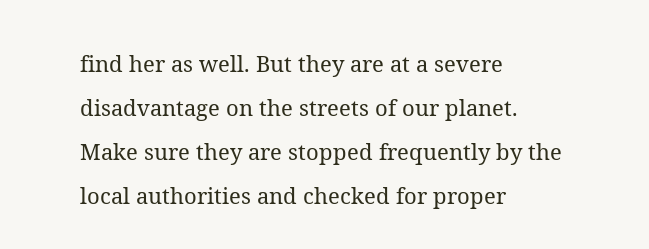find her as well. But they are at a severe disadvantage on the streets of our planet. Make sure they are stopped frequently by the local authorities and checked for proper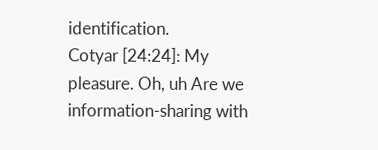identification.
Cotyar [24:24]: My pleasure. Oh, uh Are we information-sharing with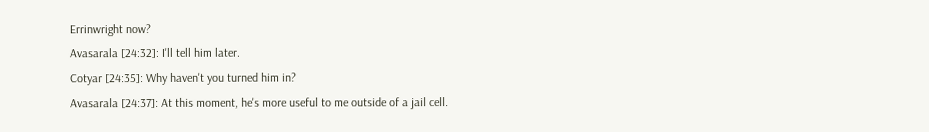Errinwright now?
Avasarala [24:32]: I'll tell him later.
Cotyar [24:35]: Why haven't you turned him in?
Avasarala [24:37]: At this moment, he's more useful to me outside of a jail cell.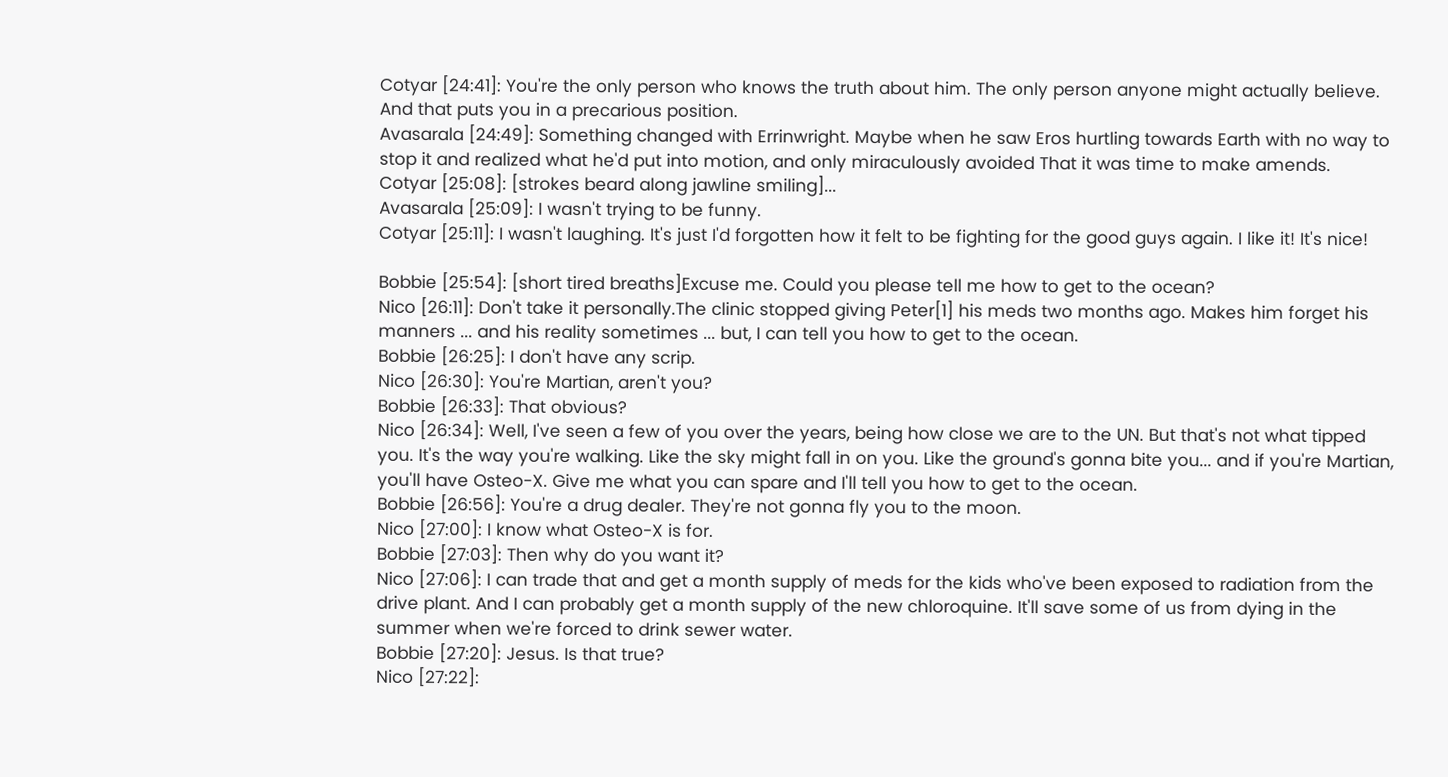Cotyar [24:41]: You're the only person who knows the truth about him. The only person anyone might actually believe. And that puts you in a precarious position.
Avasarala [24:49]: Something changed with Errinwright. Maybe when he saw Eros hurtling towards Earth with no way to stop it and realized what he'd put into motion, and only miraculously avoided That it was time to make amends.
Cotyar [25:08]: [strokes beard along jawline smiling]...
Avasarala [25:09]: I wasn't trying to be funny.
Cotyar [25:11]: I wasn't laughing. It's just I'd forgotten how it felt to be fighting for the good guys again. I like it! It's nice!

Bobbie [25:54]: [short tired breaths]Excuse me. Could you please tell me how to get to the ocean?
Nico [26:11]: Don't take it personally.The clinic stopped giving Peter[1] his meds two months ago. Makes him forget his manners ... and his reality sometimes ... but, I can tell you how to get to the ocean.
Bobbie [26:25]: I don't have any scrip.
Nico [26:30]: You're Martian, aren't you?
Bobbie [26:33]: That obvious?
Nico [26:34]: Well, I've seen a few of you over the years, being how close we are to the UN. But that's not what tipped you. It's the way you're walking. Like the sky might fall in on you. Like the ground's gonna bite you... and if you're Martian, you'll have Osteo-X. Give me what you can spare and I'll tell you how to get to the ocean.
Bobbie [26:56]: You're a drug dealer. They're not gonna fly you to the moon.
Nico [27:00]: I know what Osteo-X is for.
Bobbie [27:03]: Then why do you want it?
Nico [27:06]: I can trade that and get a month supply of meds for the kids who've been exposed to radiation from the drive plant. And I can probably get a month supply of the new chloroquine. It'll save some of us from dying in the summer when we're forced to drink sewer water.
Bobbie [27:20]: Jesus. Is that true?
Nico [27:22]: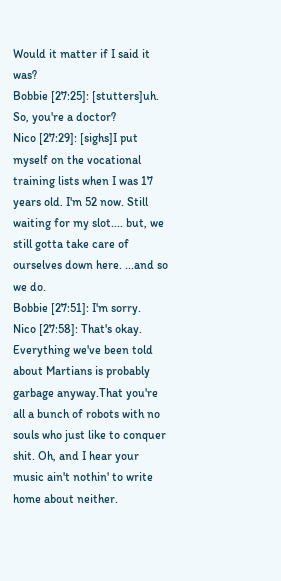Would it matter if I said it was?
Bobbie [27:25]: [stutters]uh. So, you're a doctor?
Nico [27:29]: [sighs]I put myself on the vocational training lists when I was 17 years old. I'm 52 now. Still waiting for my slot.... but, we still gotta take care of ourselves down here. ...and so we do.
Bobbie [27:51]: I'm sorry.
Nico [27:58]: That's okay. Everything we've been told about Martians is probably garbage anyway.That you're all a bunch of robots with no souls who just like to conquer shit. Oh, and I hear your music ain't nothin' to write home about neither.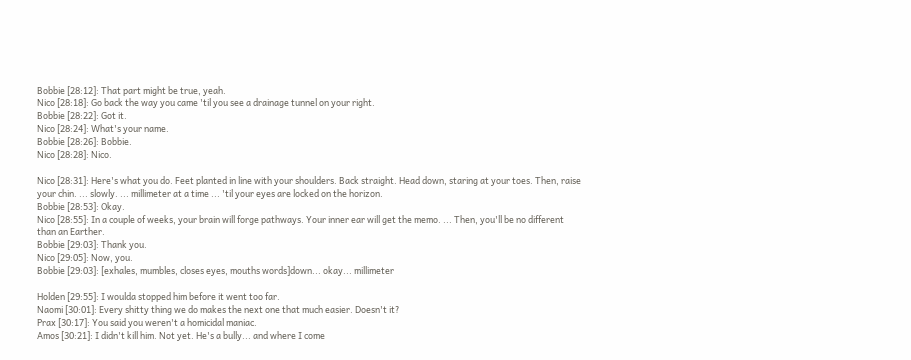Bobbie [28:12]: That part might be true, yeah.
Nico [28:18]: Go back the way you came 'til you see a drainage tunnel on your right.
Bobbie [28:22]: Got it.
Nico [28:24]: What's your name.
Bobbie [28:26]: Bobbie.
Nico [28:28]: Nico.

Nico [28:31]: Here's what you do. Feet planted in line with your shoulders. Back straight. Head down, staring at your toes. Then, raise your chin. ... slowly. ... millimeter at a time ... 'til your eyes are locked on the horizon.
Bobbie [28:53]: Okay.
Nico [28:55]: In a couple of weeks, your brain will forge pathways. Your inner ear will get the memo. ... Then, you'll be no different than an Earther.
Bobbie [29:03]: Thank you.
Nico [29:05]: Now, you.
Bobbie [29:03]: [exhales, mumbles, closes eyes, mouths words]down... okay... millimeter

Holden [29:55]: I woulda stopped him before it went too far.
Naomi [30:01]: Every shitty thing we do makes the next one that much easier. Doesn't it?
Prax [30:17]: You said you weren't a homicidal maniac.
Amos [30:21]: I didn't kill him. Not yet. He's a bully... and where I come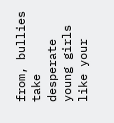from, bullies take desperate young girls like your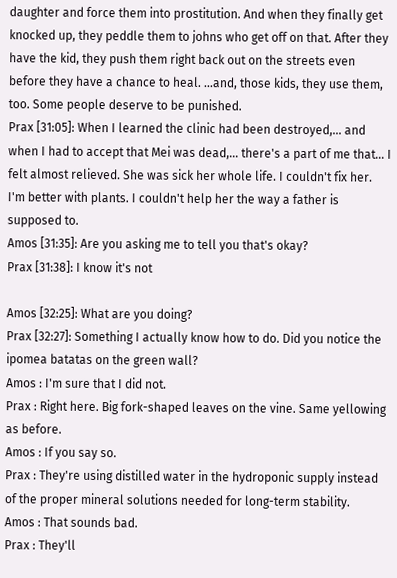daughter and force them into prostitution. And when they finally get knocked up, they peddle them to johns who get off on that. After they have the kid, they push them right back out on the streets even before they have a chance to heal. ...and, those kids, they use them, too. Some people deserve to be punished.
Prax [31:05]: When I learned the clinic had been destroyed,... and when I had to accept that Mei was dead,... there's a part of me that... I felt almost relieved. She was sick her whole life. I couldn't fix her. I'm better with plants. I couldn't help her the way a father is supposed to.
Amos [31:35]: Are you asking me to tell you that's okay?
Prax [31:38]: I know it's not

Amos [32:25]: What are you doing?
Prax [32:27]: Something I actually know how to do. Did you notice the ipomea batatas on the green wall?
Amos : I'm sure that I did not.
Prax : Right here. Big fork-shaped leaves on the vine. Same yellowing as before.
Amos : If you say so.
Prax : They're using distilled water in the hydroponic supply instead of the proper mineral solutions needed for long-term stability.
Amos : That sounds bad.
Prax : They'll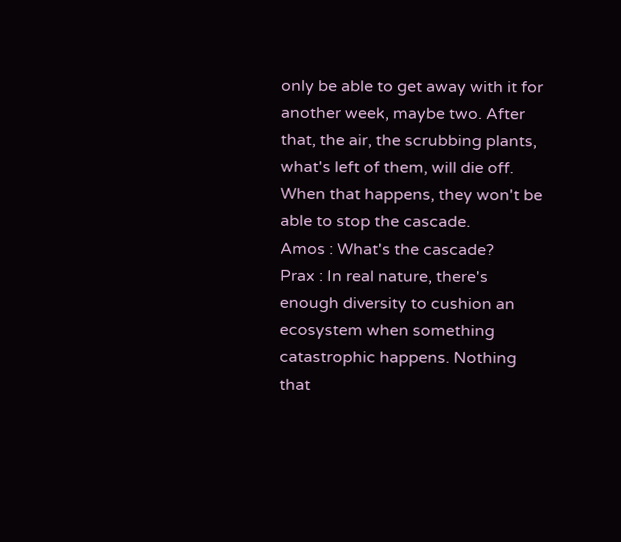only be able to get away with it for another week, maybe two. After that, the air, the scrubbing plants, what's left of them, will die off. When that happens, they won't be able to stop the cascade.
Amos : What's the cascade?
Prax : In real nature, there's enough diversity to cushion an ecosystem when something catastrophic happens. Nothing that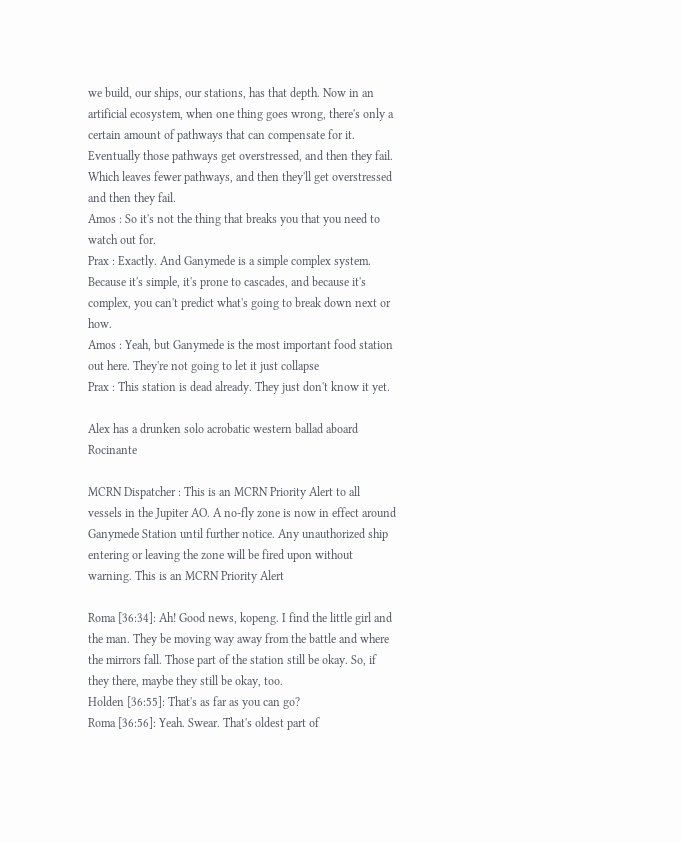we build, our ships, our stations, has that depth. Now in an artificial ecosystem, when one thing goes wrong, there's only a certain amount of pathways that can compensate for it. Eventually those pathways get overstressed, and then they fail. Which leaves fewer pathways, and then they'll get overstressed and then they fail.
Amos : So it's not the thing that breaks you that you need to watch out for.
Prax : Exactly. And Ganymede is a simple complex system. Because it's simple, it's prone to cascades, and because it's complex, you can't predict what's going to break down next or how.
Amos : Yeah, but Ganymede is the most important food station out here. They're not going to let it just collapse
Prax : This station is dead already. They just don't know it yet.

Alex has a drunken solo acrobatic western ballad aboard Rocinante

MCRN Dispatcher : This is an MCRN Priority Alert to all vessels in the Jupiter AO. A no-fly zone is now in effect around Ganymede Station until further notice. Any unauthorized ship entering or leaving the zone will be fired upon without warning. This is an MCRN Priority Alert

Roma [36:34]: Ah! Good news, kopeng. I find the little girl and the man. They be moving way away from the battle and where the mirrors fall. Those part of the station still be okay. So, if they there, maybe they still be okay, too.
Holden [36:55]: That's as far as you can go?
Roma [36:56]: Yeah. Swear. That's oldest part of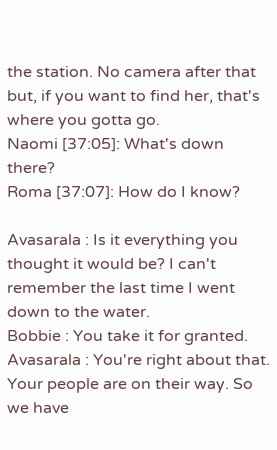the station. No camera after that but, if you want to find her, that's where you gotta go.
Naomi [37:05]: What's down there?
Roma [37:07]: How do I know?

Avasarala : Is it everything you thought it would be? I can't remember the last time I went down to the water.
Bobbie : You take it for granted.
Avasarala : You're right about that. Your people are on their way. So we have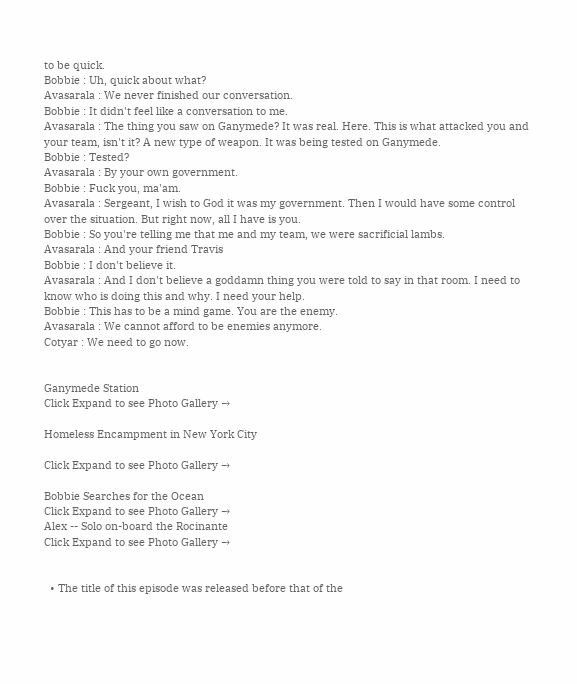to be quick.
Bobbie : Uh, quick about what?
Avasarala : We never finished our conversation.
Bobbie : It didn't feel like a conversation to me.
Avasarala : The thing you saw on Ganymede? It was real. Here. This is what attacked you and your team, isn't it? A new type of weapon. It was being tested on Ganymede.
Bobbie : Tested?
Avasarala : By your own government.
Bobbie : Fuck you, ma'am.
Avasarala : Sergeant, I wish to God it was my government. Then I would have some control over the situation. But right now, all I have is you.
Bobbie : So you're telling me that me and my team, we were sacrificial lambs.
Avasarala : And your friend Travis
Bobbie : I don't believe it.
Avasarala : And I don't believe a goddamn thing you were told to say in that room. I need to know who is doing this and why. I need your help.
Bobbie : This has to be a mind game. You are the enemy.
Avasarala : We cannot afford to be enemies anymore.
Cotyar : We need to go now.


Ganymede Station
Click Expand to see Photo Gallery →

Homeless Encampment in New York City

Click Expand to see Photo Gallery →

Bobbie Searches for the Ocean
Click Expand to see Photo Gallery →
Alex -- Solo on-board the Rocinante
Click Expand to see Photo Gallery →


  • The title of this episode was released before that of the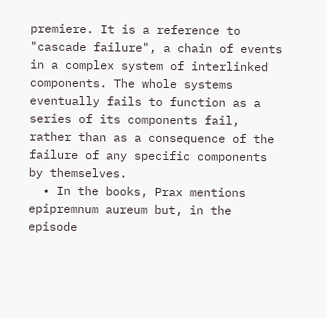premiere. It is a reference to "cascade failure", a chain of events in a complex system of interlinked components. The whole systems eventually fails to function as a series of its components fail, rather than as a consequence of the failure of any specific components by themselves.
  • In the books, Prax mentions epipremnum aureum but, in the episode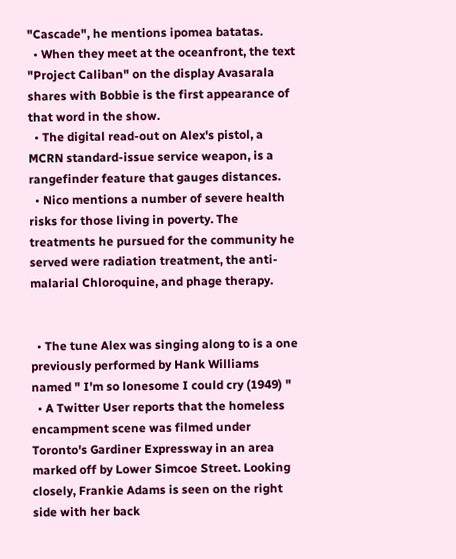"Cascade", he mentions ipomea batatas.
  • When they meet at the oceanfront, the text "Project Caliban" on the display Avasarala shares with Bobbie is the first appearance of that word in the show.
  • The digital read-out on Alex's pistol, a MCRN standard-issue service weapon, is a rangefinder feature that gauges distances.
  • Nico mentions a number of severe health risks for those living in poverty. The treatments he pursued for the community he served were radiation treatment, the anti-malarial Chloroquine, and phage therapy.


  • The tune Alex was singing along to is a one previously performed by Hank Williams named " I'm so lonesome I could cry (1949) "
  • A Twitter User reports that the homeless encampment scene was filmed under Toronto's Gardiner Expressway in an area marked off by Lower Simcoe Street. Looking closely, Frankie Adams is seen on the right side with her back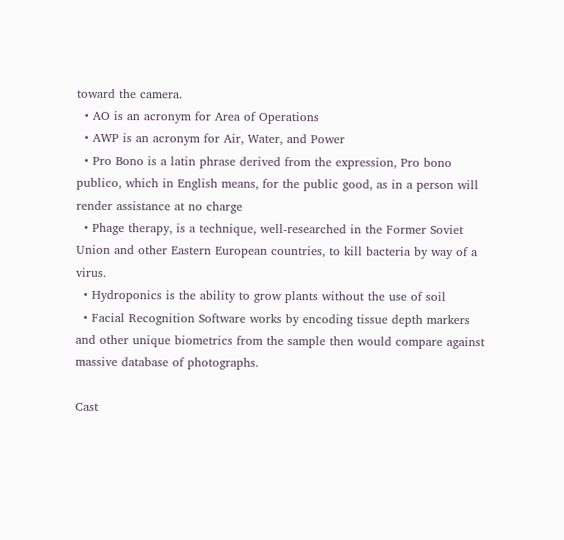toward the camera.
  • AO is an acronym for Area of Operations
  • AWP is an acronym for Air, Water, and Power
  • Pro Bono is a latin phrase derived from the expression, Pro bono publico, which in English means, for the public good, as in a person will render assistance at no charge
  • Phage therapy, is a technique, well-researched in the Former Soviet Union and other Eastern European countries, to kill bacteria by way of a virus.
  • Hydroponics is the ability to grow plants without the use of soil
  • Facial Recognition Software works by encoding tissue depth markers and other unique biometrics from the sample then would compare against massive database of photographs.

Cast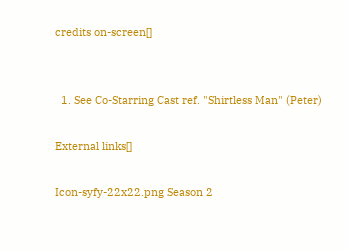credits on-screen[]


  1. See Co-Starring Cast ref. "Shirtless Man" (Peter)

External links[]

Icon-syfy-22x22.png Season 2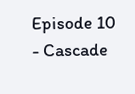Episode 10 - Cascade